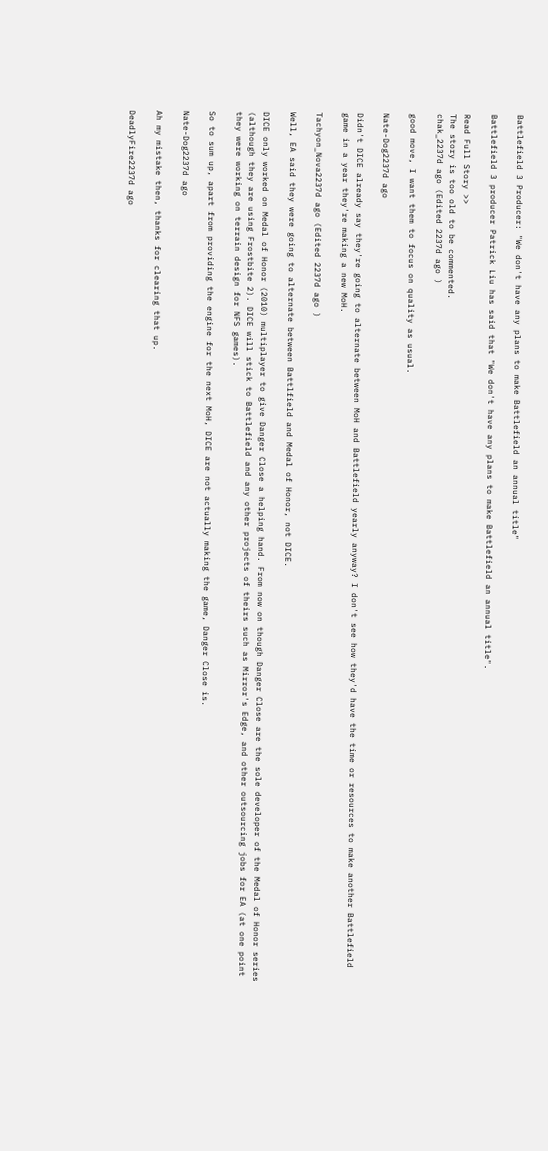Battlefield 3 Producer: "We don't have any plans to make Battlefield an annual title"

Battlefield 3 producer Patrick Liu has said that "We don't have any plans to make Battlefield an annual title".

Read Full Story >>
The story is too old to be commented.
chak_2237d ago (Edited 2237d ago )

good move, I want them to focus on quality as usual.

Nate-Dog2237d ago

Didn't DICE already say they're going to alternate between MoH and Battlefield yearly anyway? I don't see how they'd have the time or resources to make another Battlefield game in a year they're making a new MoH.

Tachyon_Nova2237d ago (Edited 2237d ago )

Well, EA said they were going to alternate between Battlfield and Medal of Honor, not DICE.

DICE only worked on Medal of Honor (2010) multiplayer to give Danger Close a helping hand. From now on though Danger Close are the sole developer of the Medal of Honor series (although they are using Frostbite 2). DICE will stick to Battlefield and any other projects of theirs such as Mirror's Edge, and other outsourcing jobs for EA (at one point they were working on terrain design for NFS games).

So to sum up, apart from providing the engine for the next MoH, DICE are not actually making the game, Danger Close is.

Nate-Dog2237d ago

Ah my mistake then, thanks for clearing that up.

DeadlyFire2237d ago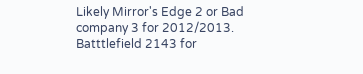Likely Mirror's Edge 2 or Bad company 3 for 2012/2013. Batttlefield 2143 for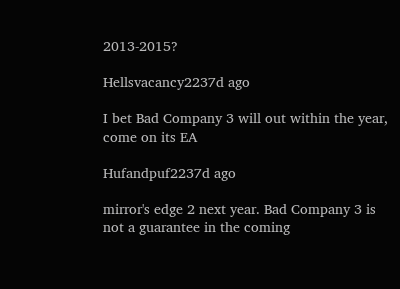2013-2015?

Hellsvacancy2237d ago

I bet Bad Company 3 will out within the year, come on its EA

Hufandpuf2237d ago

mirror's edge 2 next year. Bad Company 3 is not a guarantee in the coming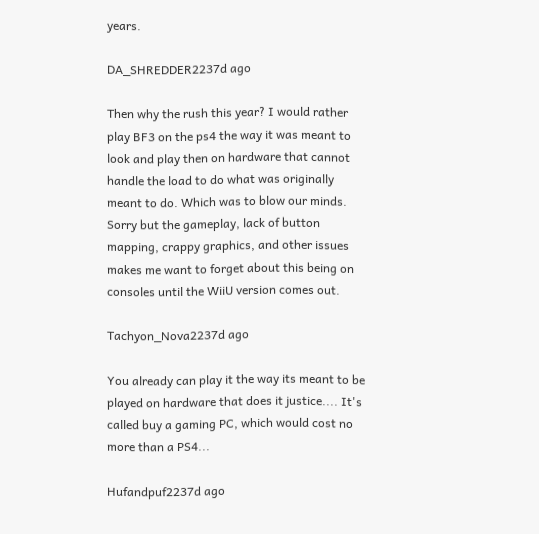years.

DA_SHREDDER2237d ago

Then why the rush this year? I would rather play BF3 on the ps4 the way it was meant to look and play then on hardware that cannot handle the load to do what was originally meant to do. Which was to blow our minds. Sorry but the gameplay, lack of button mapping, crappy graphics, and other issues makes me want to forget about this being on consoles until the WiiU version comes out.

Tachyon_Nova2237d ago

You already can play it the way its meant to be played on hardware that does it justice.... It's called buy a gaming PC, which would cost no more than a PS4...

Hufandpuf2237d ago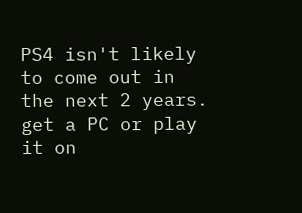PS4 isn't likely to come out in the next 2 years. get a PC or play it on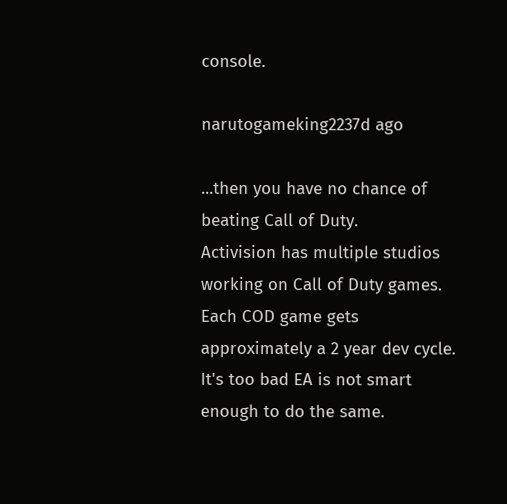console.

narutogameking2237d ago

...then you have no chance of beating Call of Duty.
Activision has multiple studios working on Call of Duty games. Each COD game gets approximately a 2 year dev cycle. It's too bad EA is not smart enough to do the same.